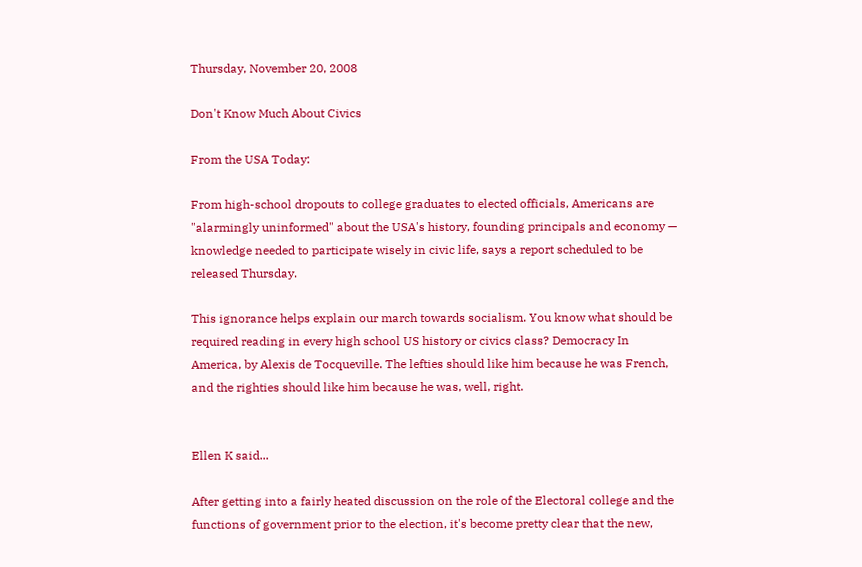Thursday, November 20, 2008

Don't Know Much About Civics

From the USA Today:

From high-school dropouts to college graduates to elected officials, Americans are "alarmingly uninformed" about the USA's history, founding principals and economy — knowledge needed to participate wisely in civic life, says a report scheduled to be released Thursday.

This ignorance helps explain our march towards socialism. You know what should be required reading in every high school US history or civics class? Democracy In America, by Alexis de Tocqueville. The lefties should like him because he was French, and the righties should like him because he was, well, right.


Ellen K said...

After getting into a fairly heated discussion on the role of the Electoral college and the functions of government prior to the election, it's become pretty clear that the new,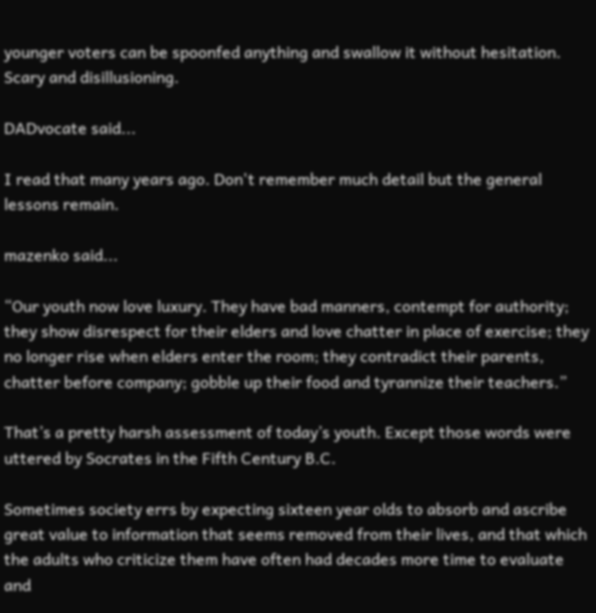younger voters can be spoonfed anything and swallow it without hesitation. Scary and disillusioning.

DADvocate said...

I read that many years ago. Don't remember much detail but the general lessons remain.

mazenko said...

“Our youth now love luxury. They have bad manners, contempt for authority; they show disrespect for their elders and love chatter in place of exercise; they no longer rise when elders enter the room; they contradict their parents, chatter before company; gobble up their food and tyrannize their teachers.”

That’s a pretty harsh assessment of today’s youth. Except those words were uttered by Socrates in the Fifth Century B.C.

Sometimes society errs by expecting sixteen year olds to absorb and ascribe great value to information that seems removed from their lives, and that which the adults who criticize them have often had decades more time to evaluate and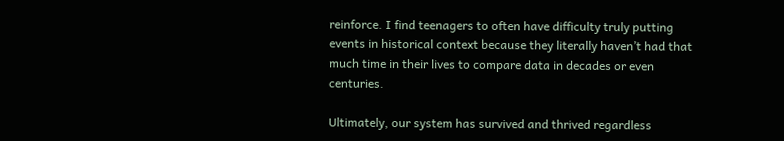reinforce. I find teenagers to often have difficulty truly putting events in historical context because they literally haven’t had that much time in their lives to compare data in decades or even centuries.

Ultimately, our system has survived and thrived regardless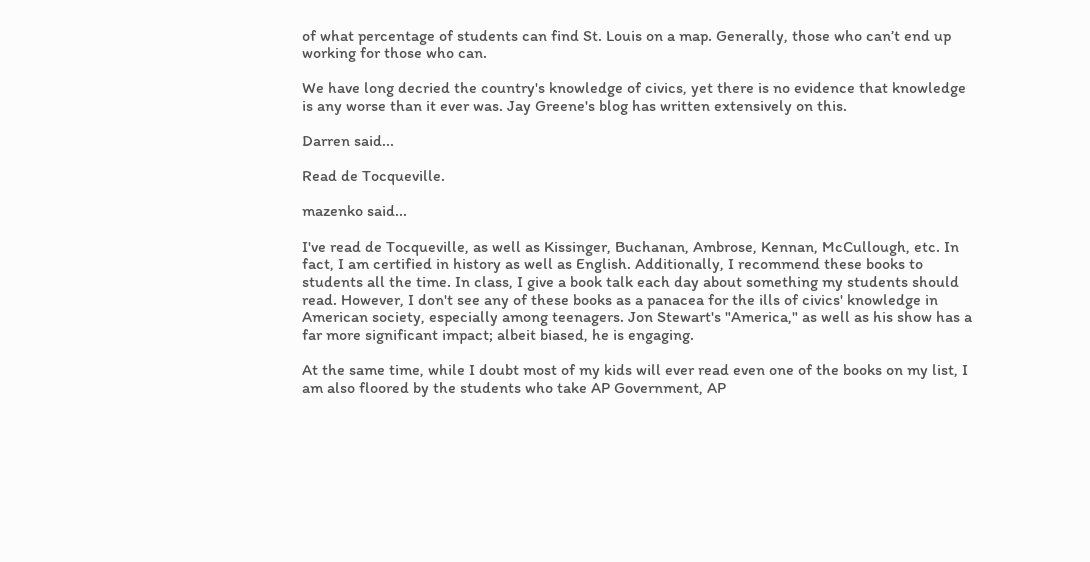of what percentage of students can find St. Louis on a map. Generally, those who can’t end up working for those who can.

We have long decried the country's knowledge of civics, yet there is no evidence that knowledge is any worse than it ever was. Jay Greene's blog has written extensively on this.

Darren said...

Read de Tocqueville.

mazenko said...

I've read de Tocqueville, as well as Kissinger, Buchanan, Ambrose, Kennan, McCullough, etc. In fact, I am certified in history as well as English. Additionally, I recommend these books to students all the time. In class, I give a book talk each day about something my students should read. However, I don't see any of these books as a panacea for the ills of civics' knowledge in American society, especially among teenagers. Jon Stewart's "America," as well as his show has a far more significant impact; albeit biased, he is engaging.

At the same time, while I doubt most of my kids will ever read even one of the books on my list, I am also floored by the students who take AP Government, AP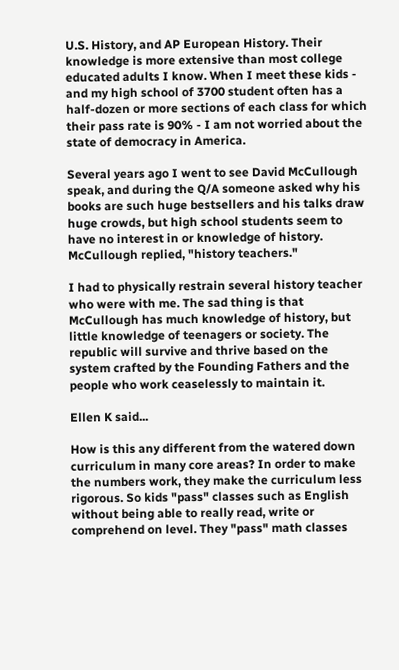U.S. History, and AP European History. Their knowledge is more extensive than most college educated adults I know. When I meet these kids - and my high school of 3700 student often has a half-dozen or more sections of each class for which their pass rate is 90% - I am not worried about the state of democracy in America.

Several years ago I went to see David McCullough speak, and during the Q/A someone asked why his books are such huge bestsellers and his talks draw huge crowds, but high school students seem to have no interest in or knowledge of history. McCullough replied, "history teachers."

I had to physically restrain several history teacher who were with me. The sad thing is that McCullough has much knowledge of history, but little knowledge of teenagers or society. The republic will survive and thrive based on the system crafted by the Founding Fathers and the people who work ceaselessly to maintain it.

Ellen K said...

How is this any different from the watered down curriculum in many core areas? In order to make the numbers work, they make the curriculum less rigorous. So kids "pass" classes such as English without being able to really read, write or comprehend on level. They "pass" math classes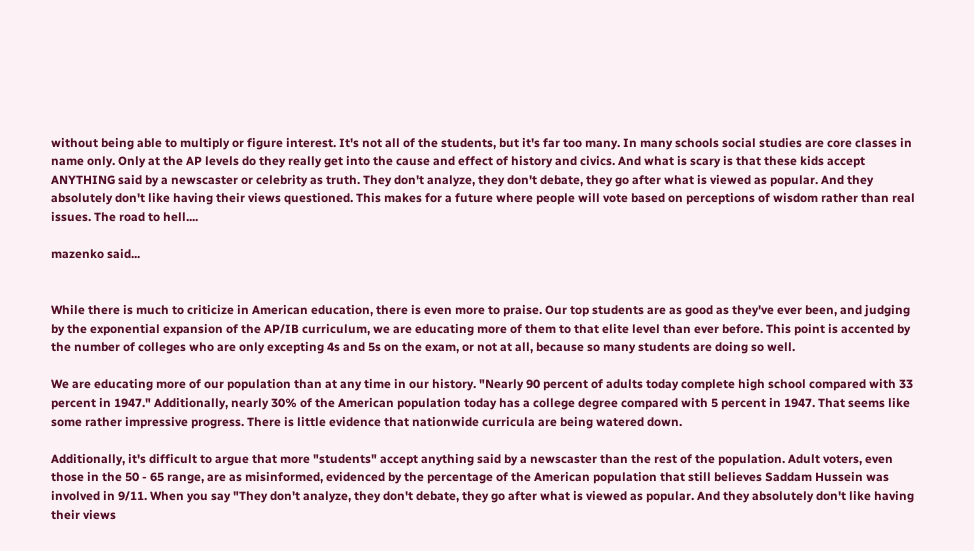without being able to multiply or figure interest. It's not all of the students, but it's far too many. In many schools social studies are core classes in name only. Only at the AP levels do they really get into the cause and effect of history and civics. And what is scary is that these kids accept ANYTHING said by a newscaster or celebrity as truth. They don't analyze, they don't debate, they go after what is viewed as popular. And they absolutely don't like having their views questioned. This makes for a future where people will vote based on perceptions of wisdom rather than real issues. The road to hell....

mazenko said...


While there is much to criticize in American education, there is even more to praise. Our top students are as good as they've ever been, and judging by the exponential expansion of the AP/IB curriculum, we are educating more of them to that elite level than ever before. This point is accented by the number of colleges who are only excepting 4s and 5s on the exam, or not at all, because so many students are doing so well.

We are educating more of our population than at any time in our history. "Nearly 90 percent of adults today complete high school compared with 33 percent in 1947." Additionally, nearly 30% of the American population today has a college degree compared with 5 percent in 1947. That seems like some rather impressive progress. There is little evidence that nationwide curricula are being watered down.

Additionally, it's difficult to argue that more "students" accept anything said by a newscaster than the rest of the population. Adult voters, even those in the 50 - 65 range, are as misinformed, evidenced by the percentage of the American population that still believes Saddam Hussein was involved in 9/11. When you say "They don't analyze, they don't debate, they go after what is viewed as popular. And they absolutely don't like having their views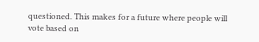questioned. This makes for a future where people will vote based on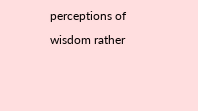perceptions of wisdom rather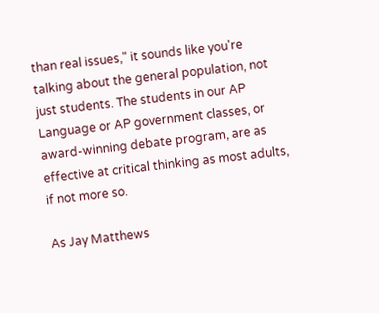than real issues," it sounds like you're talking about the general population, not just students. The students in our AP Language or AP government classes, or award-winning debate program, are as effective at critical thinking as most adults, if not more so.

As Jay Matthews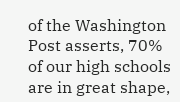of the Washington Post asserts, 70% of our high schools are in great shape,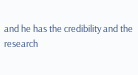and he has the credibility and the research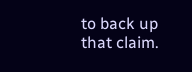to back up that claim.